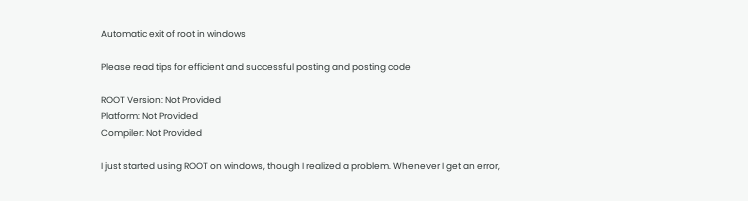Automatic exit of root in windows

Please read tips for efficient and successful posting and posting code

ROOT Version: Not Provided
Platform: Not Provided
Compiler: Not Provided

I just started using ROOT on windows, though I realized a problem. Whenever I get an error,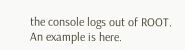the console logs out of ROOT. An example is here.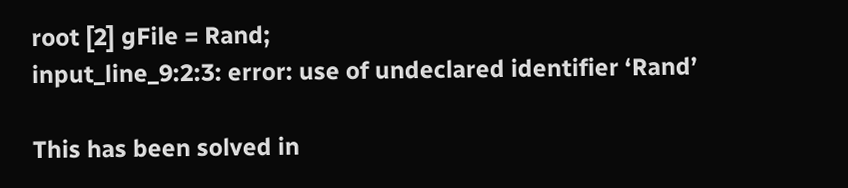root [2] gFile = Rand;
input_line_9:2:3: error: use of undeclared identifier ‘Rand’

This has been solved in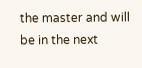the master and will be in the next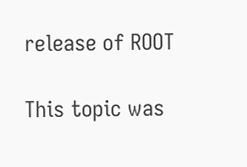release of ROOT

This topic was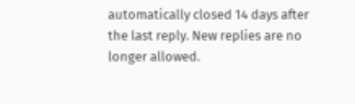automatically closed 14 days after the last reply. New replies are no longer allowed.